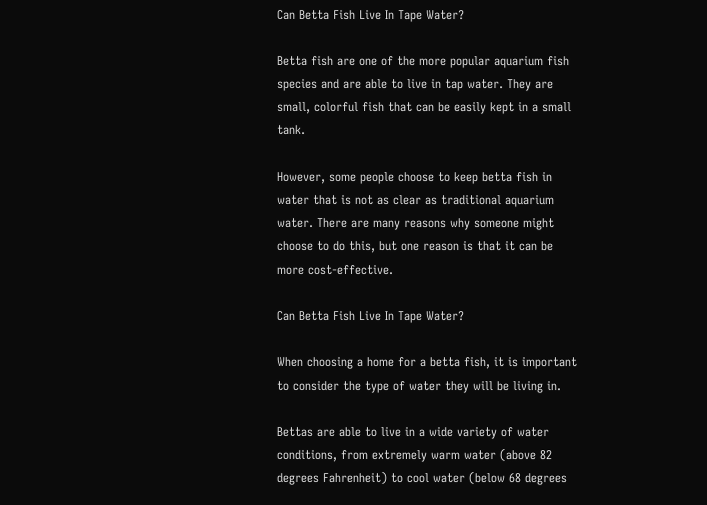Can Betta Fish Live In Tape Water?

Betta fish are one of the more popular aquarium fish species and are able to live in tap water. They are small, colorful fish that can be easily kept in a small tank.

However, some people choose to keep betta fish in water that is not as clear as traditional aquarium water. There are many reasons why someone might choose to do this, but one reason is that it can be more cost-effective.

Can Betta Fish Live In Tape Water?

When choosing a home for a betta fish, it is important to consider the type of water they will be living in.

Bettas are able to live in a wide variety of water conditions, from extremely warm water (above 82 degrees Fahrenheit) to cool water (below 68 degrees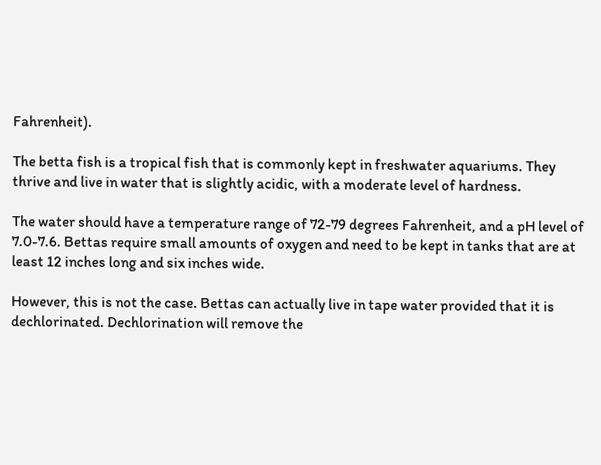Fahrenheit).

The betta fish is a tropical fish that is commonly kept in freshwater aquariums. They thrive and live in water that is slightly acidic, with a moderate level of hardness.

The water should have a temperature range of 72-79 degrees Fahrenheit, and a pH level of 7.0-7.6. Bettas require small amounts of oxygen and need to be kept in tanks that are at least 12 inches long and six inches wide.

However, this is not the case. Bettas can actually live in tape water provided that it is dechlorinated. Dechlorination will remove the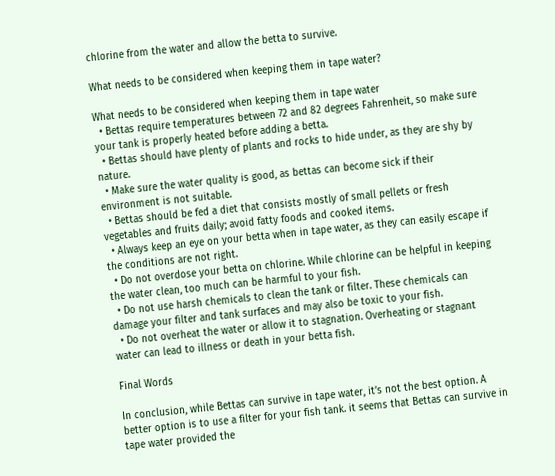chlorine from the water and allow the betta to survive.

What needs to be considered when keeping them in tape water?

What needs to be considered when keeping them in tape water
  • Bettas require temperatures between 72 and 82 degrees Fahrenheit, so make sure your tank is properly heated before adding a betta.
  • Bettas should have plenty of plants and rocks to hide under, as they are shy by nature.
  • Make sure the water quality is good, as bettas can become sick if their environment is not suitable.
  • Bettas should be fed a diet that consists mostly of small pellets or fresh vegetables and fruits daily; avoid fatty foods and cooked items.
  • Always keep an eye on your betta when in tape water, as they can easily escape if the conditions are not right.
  • Do not overdose your betta on chlorine. While chlorine can be helpful in keeping the water clean, too much can be harmful to your fish.
  • Do not use harsh chemicals to clean the tank or filter. These chemicals can damage your filter and tank surfaces and may also be toxic to your fish.
  • Do not overheat the water or allow it to stagnation. Overheating or stagnant water can lead to illness or death in your betta fish.

Final Words

In conclusion, while Bettas can survive in tape water, it’s not the best option. A better option is to use a filter for your fish tank. it seems that Bettas can survive in tape water provided the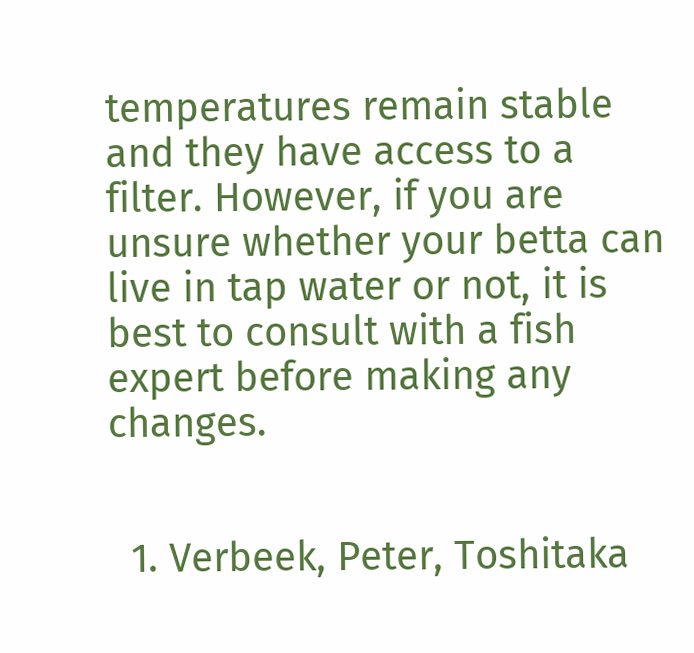temperatures remain stable and they have access to a filter. However, if you are unsure whether your betta can live in tap water or not, it is best to consult with a fish expert before making any changes.


  1. Verbeek, Peter, Toshitaka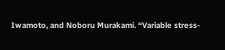Iwamoto, and Noboru Murakami. “Variable stress-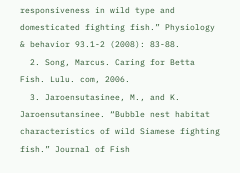responsiveness in wild type and domesticated fighting fish.” Physiology & behavior 93.1-2 (2008): 83-88.
  2. Song, Marcus. Caring for Betta Fish. Lulu. com, 2006.
  3. Jaroensutasinee, M., and K. Jaroensutansinee. “Bubble nest habitat characteristics of wild Siamese fighting fish.” Journal of Fish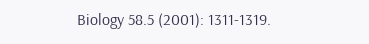Biology 58.5 (2001): 1311-1319.